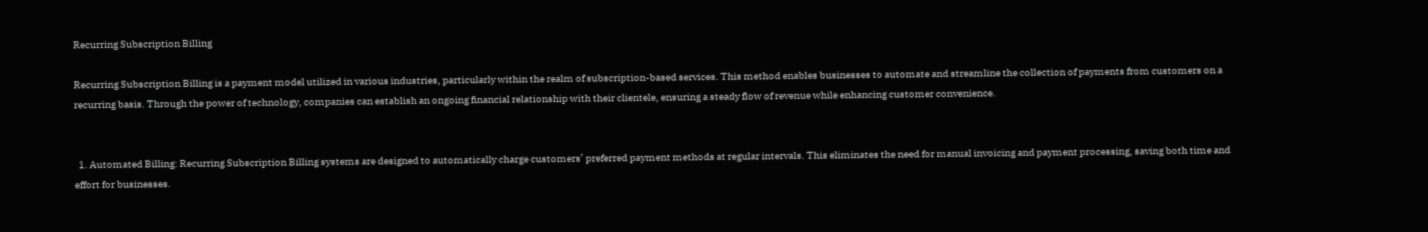Recurring Subscription Billing

Recurring Subscription Billing is a payment model utilized in various industries, particularly within the realm of subscription-based services. This method enables businesses to automate and streamline the collection of payments from customers on a recurring basis. Through the power of technology, companies can establish an ongoing financial relationship with their clientele, ensuring a steady flow of revenue while enhancing customer convenience.


  1. Automated Billing: Recurring Subscription Billing systems are designed to automatically charge customers’ preferred payment methods at regular intervals. This eliminates the need for manual invoicing and payment processing, saving both time and effort for businesses.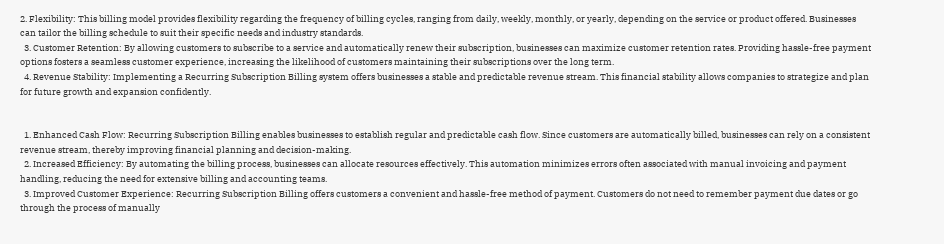2. Flexibility: This billing model provides flexibility regarding the frequency of billing cycles, ranging from daily, weekly, monthly, or yearly, depending on the service or product offered. Businesses can tailor the billing schedule to suit their specific needs and industry standards.
  3. Customer Retention: By allowing customers to subscribe to a service and automatically renew their subscription, businesses can maximize customer retention rates. Providing hassle-free payment options fosters a seamless customer experience, increasing the likelihood of customers maintaining their subscriptions over the long term.
  4. Revenue Stability: Implementing a Recurring Subscription Billing system offers businesses a stable and predictable revenue stream. This financial stability allows companies to strategize and plan for future growth and expansion confidently.


  1. Enhanced Cash Flow: Recurring Subscription Billing enables businesses to establish regular and predictable cash flow. Since customers are automatically billed, businesses can rely on a consistent revenue stream, thereby improving financial planning and decision-making.
  2. Increased Efficiency: By automating the billing process, businesses can allocate resources effectively. This automation minimizes errors often associated with manual invoicing and payment handling, reducing the need for extensive billing and accounting teams.
  3. Improved Customer Experience: Recurring Subscription Billing offers customers a convenient and hassle-free method of payment. Customers do not need to remember payment due dates or go through the process of manually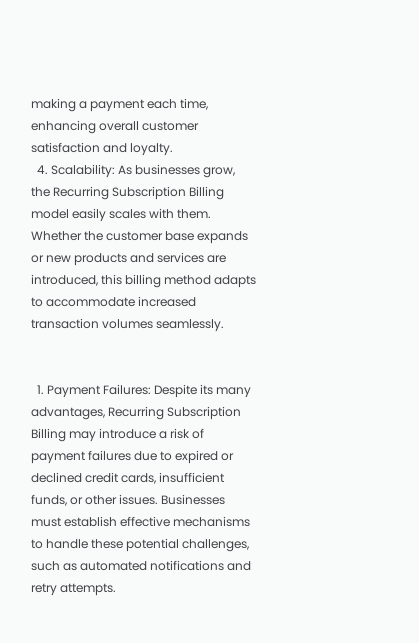making a payment each time, enhancing overall customer satisfaction and loyalty.
  4. Scalability: As businesses grow, the Recurring Subscription Billing model easily scales with them. Whether the customer base expands or new products and services are introduced, this billing method adapts to accommodate increased transaction volumes seamlessly.


  1. Payment Failures: Despite its many advantages, Recurring Subscription Billing may introduce a risk of payment failures due to expired or declined credit cards, insufficient funds, or other issues. Businesses must establish effective mechanisms to handle these potential challenges, such as automated notifications and retry attempts.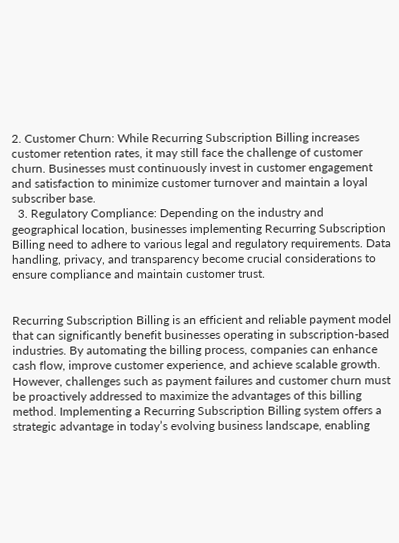2. Customer Churn: While Recurring Subscription Billing increases customer retention rates, it may still face the challenge of customer churn. Businesses must continuously invest in customer engagement and satisfaction to minimize customer turnover and maintain a loyal subscriber base.
  3. Regulatory Compliance: Depending on the industry and geographical location, businesses implementing Recurring Subscription Billing need to adhere to various legal and regulatory requirements. Data handling, privacy, and transparency become crucial considerations to ensure compliance and maintain customer trust.


Recurring Subscription Billing is an efficient and reliable payment model that can significantly benefit businesses operating in subscription-based industries. By automating the billing process, companies can enhance cash flow, improve customer experience, and achieve scalable growth. However, challenges such as payment failures and customer churn must be proactively addressed to maximize the advantages of this billing method. Implementing a Recurring Subscription Billing system offers a strategic advantage in today’s evolving business landscape, enabling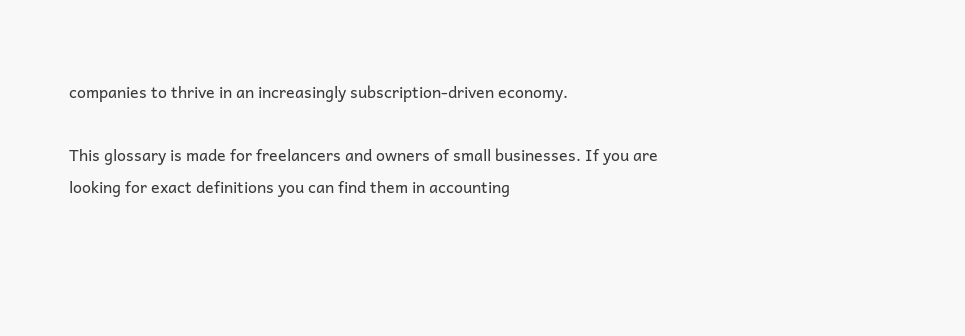companies to thrive in an increasingly subscription-driven economy.

This glossary is made for freelancers and owners of small businesses. If you are looking for exact definitions you can find them in accounting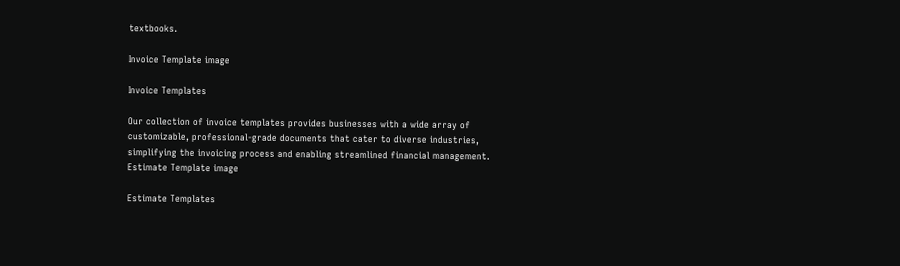textbooks.

Invoice Template image

Invoice Templates

Our collection of invoice templates provides businesses with a wide array of customizable, professional-grade documents that cater to diverse industries, simplifying the invoicing process and enabling streamlined financial management.
Estimate Template image

Estimate Templates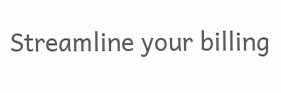Streamline your billing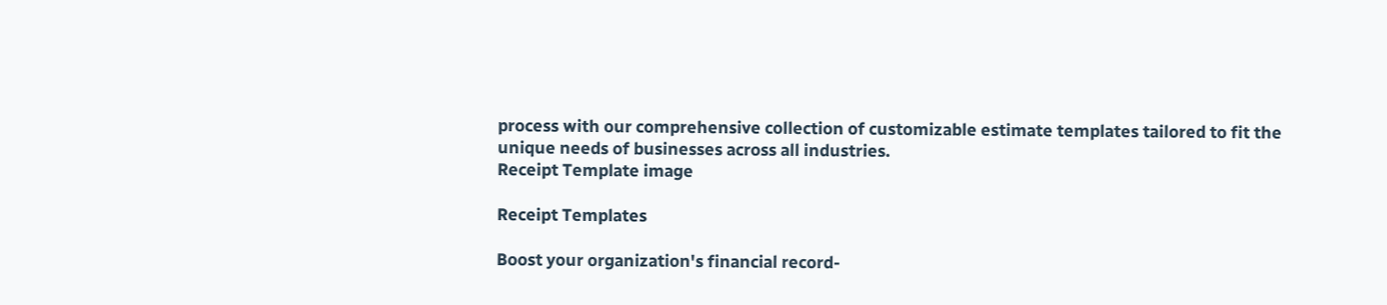process with our comprehensive collection of customizable estimate templates tailored to fit the unique needs of businesses across all industries.
Receipt Template image

Receipt Templates

Boost your organization's financial record-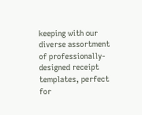keeping with our diverse assortment of professionally-designed receipt templates, perfect for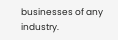businesses of any industry.